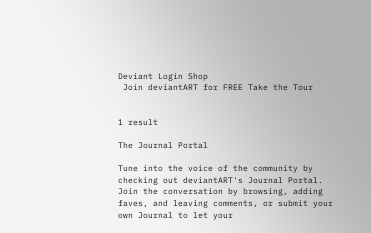Deviant Login Shop
 Join deviantART for FREE Take the Tour


1 result

The Journal Portal

Tune into the voice of the community by checking out deviantART's Journal Portal. Join the conversation by browsing, adding faves, and leaving comments, or submit your own Journal to let your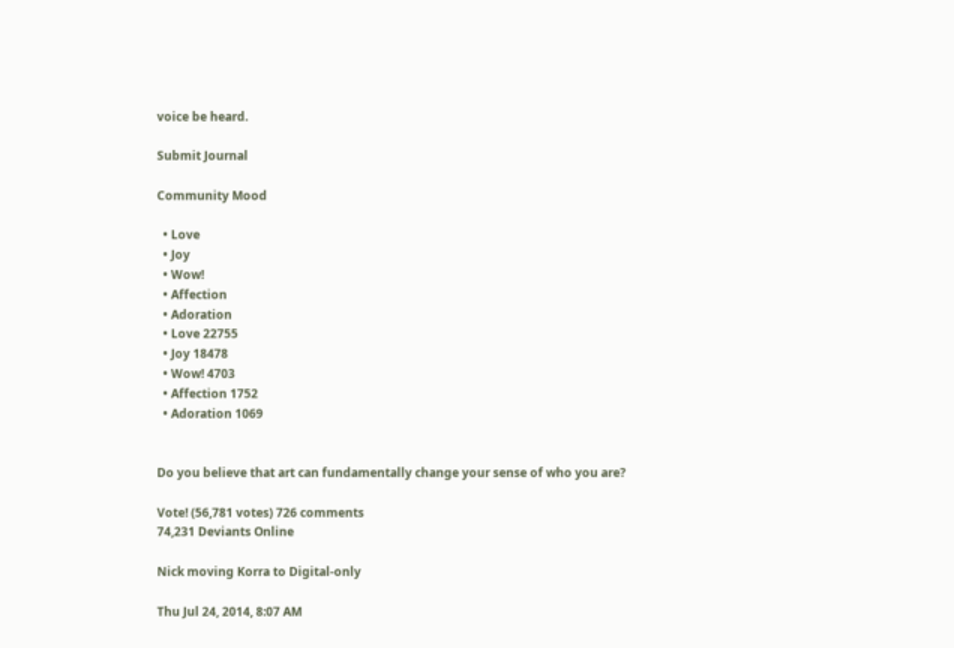voice be heard.

Submit Journal

Community Mood

  • Love
  • Joy
  • Wow!
  • Affection
  • Adoration
  • Love 22755
  • Joy 18478
  • Wow! 4703
  • Affection 1752
  • Adoration 1069


Do you believe that art can fundamentally change your sense of who you are?

Vote! (56,781 votes) 726 comments
74,231 Deviants Online

Nick moving Korra to Digital-only

Thu Jul 24, 2014, 8:07 AM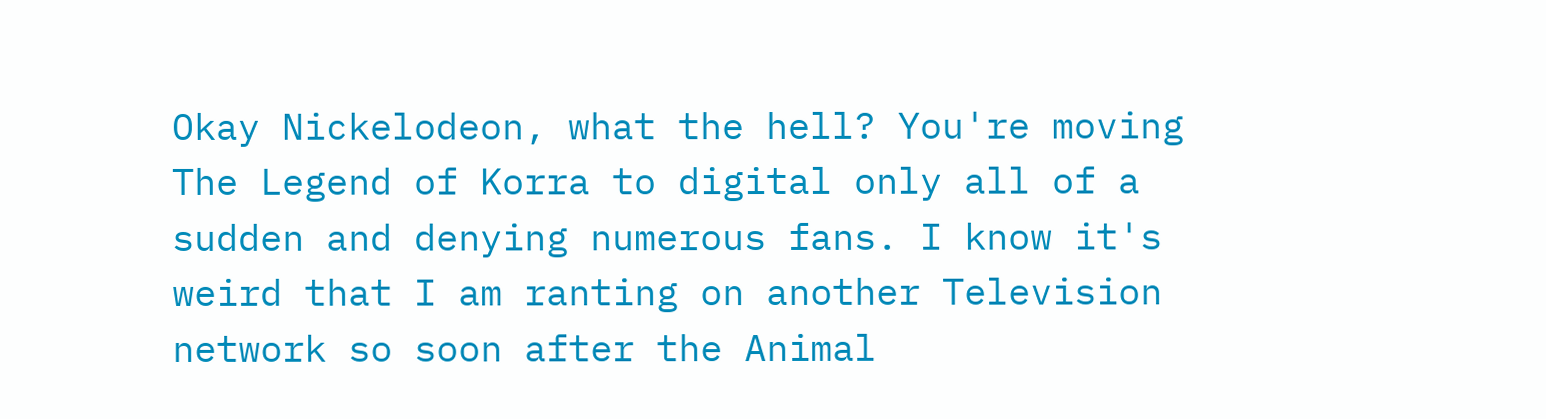Okay Nickelodeon, what the hell? You're moving The Legend of Korra to digital only all of a sudden and denying numerous fans. I know it's weird that I am ranting on another Television network so soon after the Animal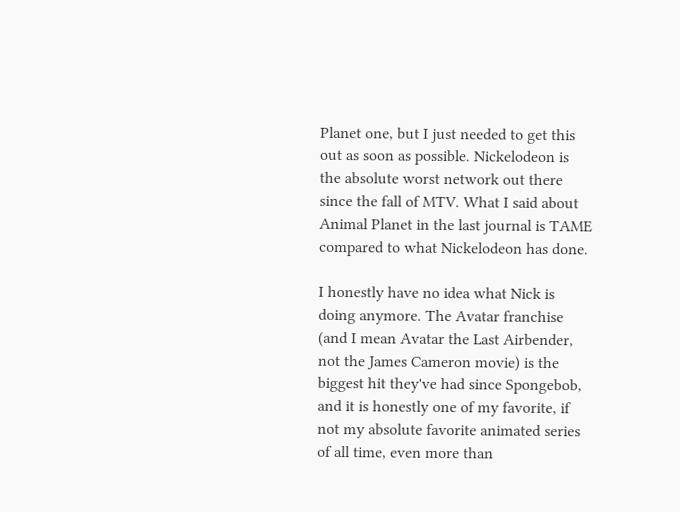Planet one, but I just needed to get this out as soon as possible. Nickelodeon is the absolute worst network out there since the fall of MTV. What I said about Animal Planet in the last journal is TAME compared to what Nickelodeon has done.

I honestly have no idea what Nick is doing anymore. The Avatar franchise (and I mean Avatar the Last Airbender, not the James Cameron movie) is the biggest hit they've had since Spongebob, and it is honestly one of my favorite, if not my absolute favorite animated series of all time, even more than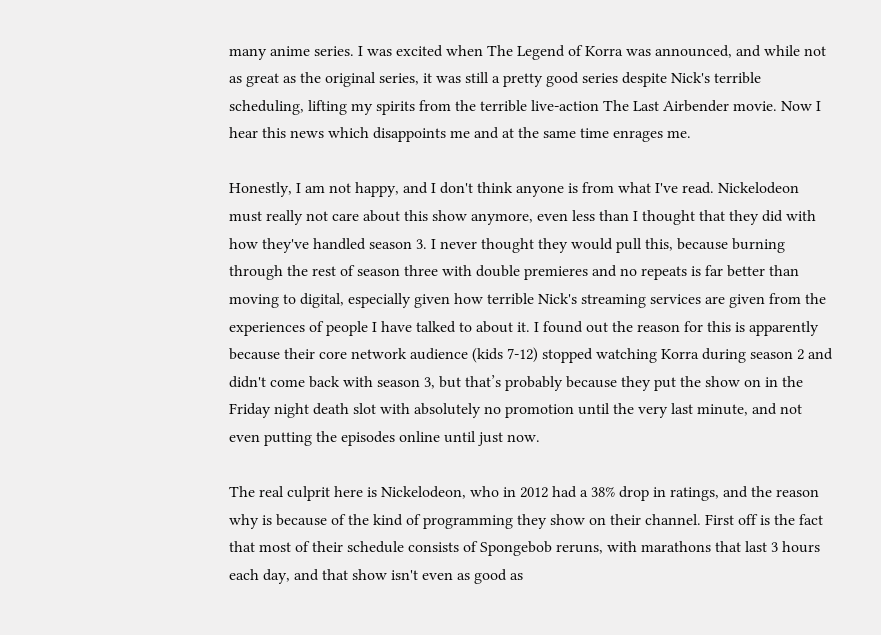many anime series. I was excited when The Legend of Korra was announced, and while not as great as the original series, it was still a pretty good series despite Nick's terrible scheduling, lifting my spirits from the terrible live-action The Last Airbender movie. Now I hear this news which disappoints me and at the same time enrages me.

Honestly, I am not happy, and I don't think anyone is from what I've read. Nickelodeon must really not care about this show anymore, even less than I thought that they did with how they've handled season 3. I never thought they would pull this, because burning through the rest of season three with double premieres and no repeats is far better than moving to digital, especially given how terrible Nick's streaming services are given from the experiences of people I have talked to about it. I found out the reason for this is apparently because their core network audience (kids 7-12) stopped watching Korra during season 2 and didn't come back with season 3, but that’s probably because they put the show on in the Friday night death slot with absolutely no promotion until the very last minute, and not even putting the episodes online until just now.

The real culprit here is Nickelodeon, who in 2012 had a 38% drop in ratings, and the reason why is because of the kind of programming they show on their channel. First off is the fact that most of their schedule consists of Spongebob reruns, with marathons that last 3 hours each day, and that show isn't even as good as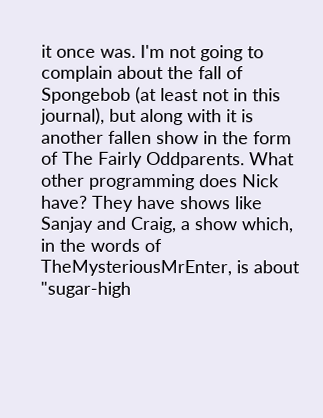it once was. I'm not going to complain about the fall of Spongebob (at least not in this journal), but along with it is another fallen show in the form of The Fairly Oddparents. What other programming does Nick have? They have shows like Sanjay and Craig, a show which, in the words of TheMysteriousMrEnter, is about "sugar-high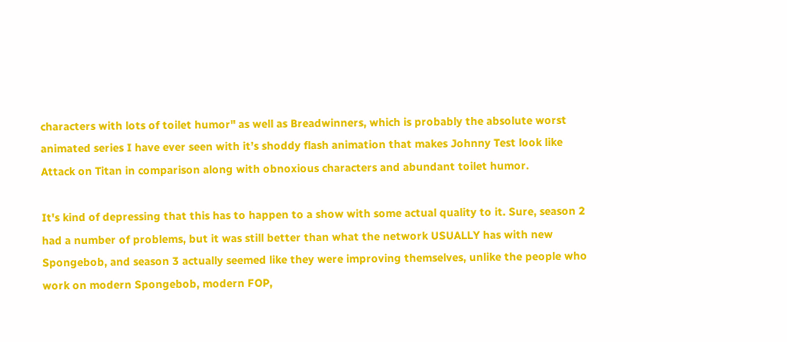characters with lots of toilet humor" as well as Breadwinners, which is probably the absolute worst animated series I have ever seen with it’s shoddy flash animation that makes Johnny Test look like Attack on Titan in comparison along with obnoxious characters and abundant toilet humor.

It's kind of depressing that this has to happen to a show with some actual quality to it. Sure, season 2 had a number of problems, but it was still better than what the network USUALLY has with new Spongebob, and season 3 actually seemed like they were improving themselves, unlike the people who work on modern Spongebob, modern FOP,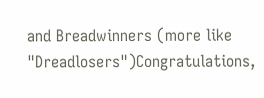and Breadwinners (more like "Dreadlosers")Congratulations,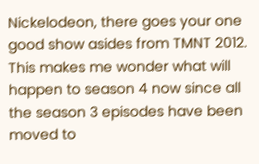Nickelodeon, there goes your one good show asides from TMNT 2012. This makes me wonder what will happen to season 4 now since all the season 3 episodes have been moved to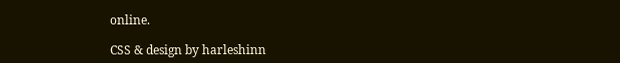online.

CSS & design by harleshinn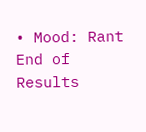• Mood: Rant
End of Results